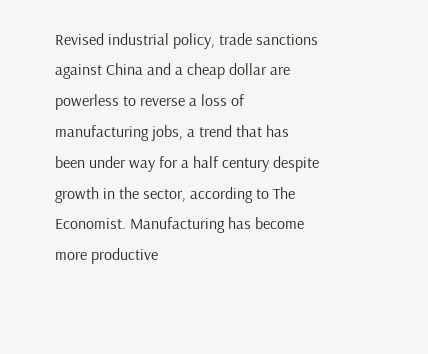Revised industrial policy, trade sanctions against China and a cheap dollar are powerless to reverse a loss of manufacturing jobs, a trend that has been under way for a half century despite growth in the sector, according to The Economist. Manufacturing has become more productive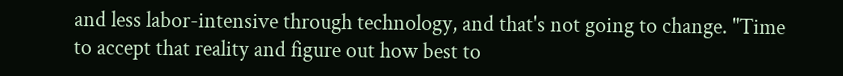and less labor-intensive through technology, and that's not going to change. "Time to accept that reality and figure out how best to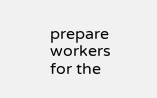prepare workers for the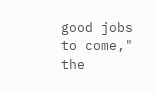good jobs to come," the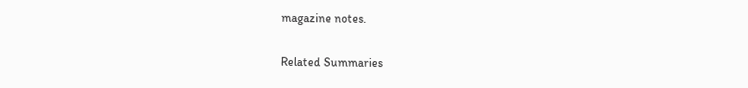magazine notes.

Related Summaries